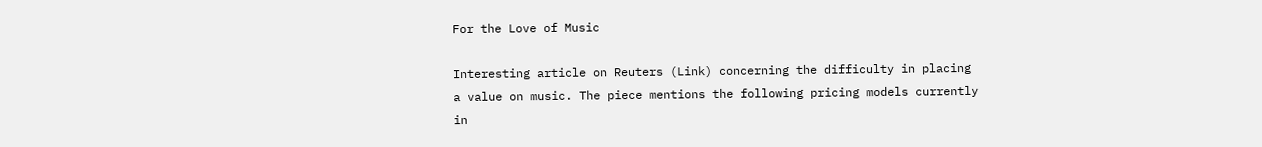For the Love of Music

Interesting article on Reuters (Link) concerning the difficulty in placing a value on music. The piece mentions the following pricing models currently in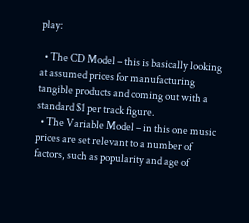play:

  • The CD Model – this is basically looking at assumed prices for manufacturing tangible products and coming out with a standard $1 per track figure.
  • The Variable Model – in this one music prices are set relevant to a number of factors, such as popularity and age of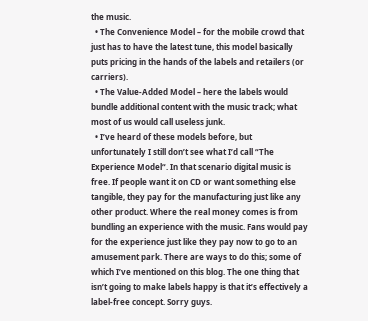the music.
  • The Convenience Model – for the mobile crowd that just has to have the latest tune, this model basically puts pricing in the hands of the labels and retailers (or carriers).
  • The Value-Added Model – here the labels would bundle additional content with the music track; what most of us would call useless junk.
  • I’ve heard of these models before, but unfortunately I still don’t see what I’d call “The Experience Model“. In that scenario digital music is free. If people want it on CD or want something else tangible, they pay for the manufacturing just like any other product. Where the real money comes is from bundling an experience with the music. Fans would pay for the experience just like they pay now to go to an amusement park. There are ways to do this; some of which I’ve mentioned on this blog. The one thing that isn’t going to make labels happy is that it’s effectively a label-free concept. Sorry guys.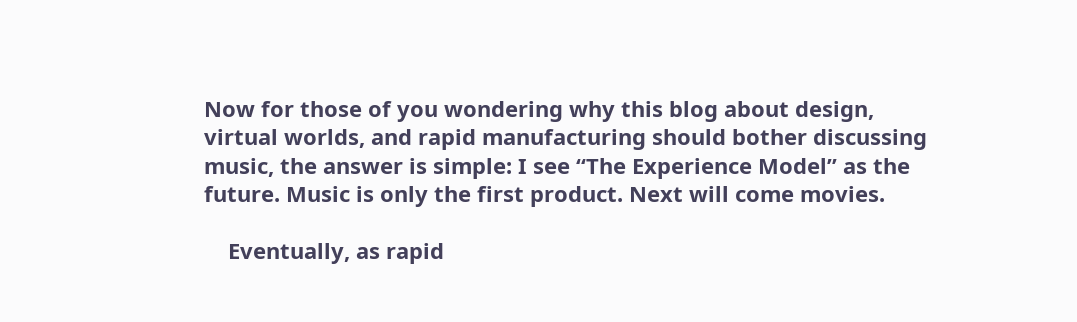Now for those of you wondering why this blog about design, virtual worlds, and rapid manufacturing should bother discussing music, the answer is simple: I see “The Experience Model” as the future. Music is only the first product. Next will come movies.

    Eventually, as rapid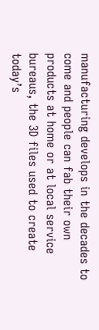manufacturing develops in the decades to come and people can fab their own products at home or at local service bureaus, the 3D files used to create today’s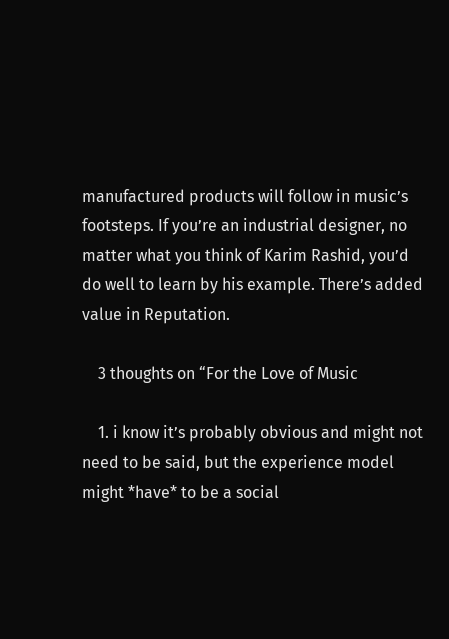manufactured products will follow in music’s footsteps. If you’re an industrial designer, no matter what you think of Karim Rashid, you’d do well to learn by his example. There’s added value in Reputation.

    3 thoughts on “For the Love of Music

    1. i know it’s probably obvious and might not need to be said, but the experience model might *have* to be a social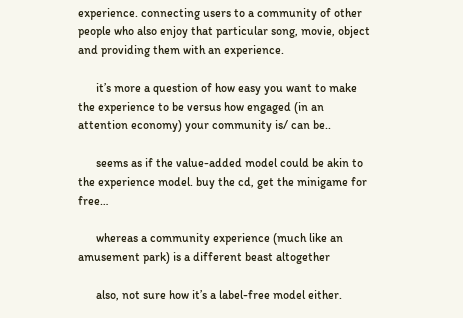experience. connecting users to a community of other people who also enjoy that particular song, movie, object and providing them with an experience.

      it’s more a question of how easy you want to make the experience to be versus how engaged (in an attention economy) your community is/ can be..

      seems as if the value-added model could be akin to the experience model. buy the cd, get the minigame for free…

      whereas a community experience (much like an amusement park) is a different beast altogether

      also, not sure how it’s a label-free model either.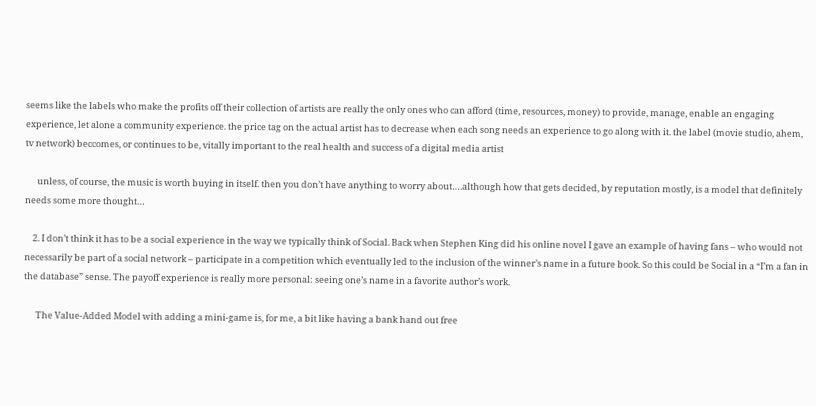seems like the labels who make the profits off their collection of artists are really the only ones who can afford (time, resources, money) to provide, manage, enable an engaging experience, let alone a community experience. the price tag on the actual artist has to decrease when each song needs an experience to go along with it. the label (movie studio, ahem, tv network) beccomes, or continues to be, vitally important to the real health and success of a digital media artist

      unless, of course, the music is worth buying in itself. then you don’t have anything to worry about….although how that gets decided, by reputation mostly, is a model that definitely needs some more thought…

    2. I don’t think it has to be a social experience in the way we typically think of Social. Back when Stephen King did his online novel I gave an example of having fans – who would not necessarily be part of a social network – participate in a competition which eventually led to the inclusion of the winner’s name in a future book. So this could be Social in a “I’m a fan in the database” sense. The payoff experience is really more personal: seeing one’s name in a favorite author’s work.

      The Value-Added Model with adding a mini-game is, for me, a bit like having a bank hand out free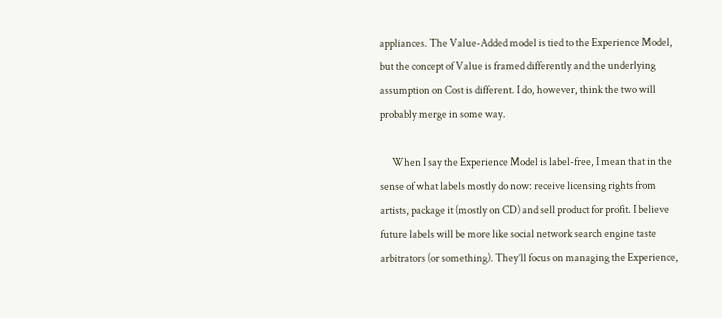appliances. The Value-Added model is tied to the Experience Model, but the concept of Value is framed differently and the underlying assumption on Cost is different. I do, however, think the two will probably merge in some way.

      When I say the Experience Model is label-free, I mean that in the sense of what labels mostly do now: receive licensing rights from artists, package it (mostly on CD) and sell product for profit. I believe future labels will be more like social network search engine taste arbitrators (or something). They’ll focus on managing the Experience,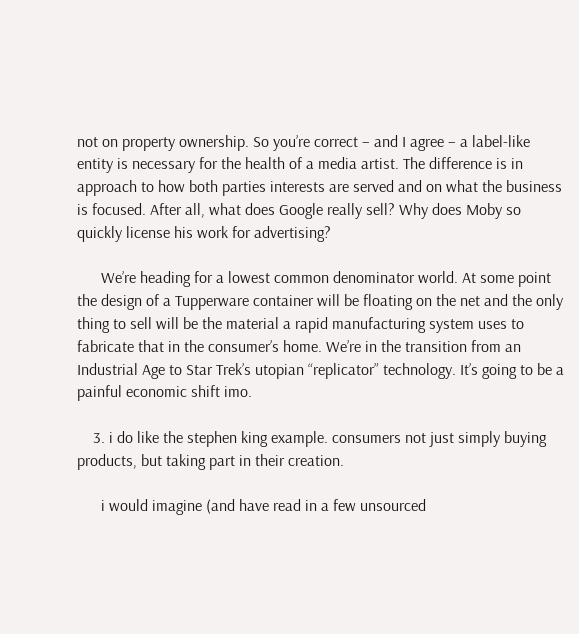not on property ownership. So you’re correct – and I agree – a label-like entity is necessary for the health of a media artist. The difference is in approach to how both parties interests are served and on what the business is focused. After all, what does Google really sell? Why does Moby so quickly license his work for advertising?

      We’re heading for a lowest common denominator world. At some point the design of a Tupperware container will be floating on the net and the only thing to sell will be the material a rapid manufacturing system uses to fabricate that in the consumer’s home. We’re in the transition from an Industrial Age to Star Trek’s utopian “replicator” technology. It’s going to be a painful economic shift imo.

    3. i do like the stephen king example. consumers not just simply buying products, but taking part in their creation.

      i would imagine (and have read in a few unsourced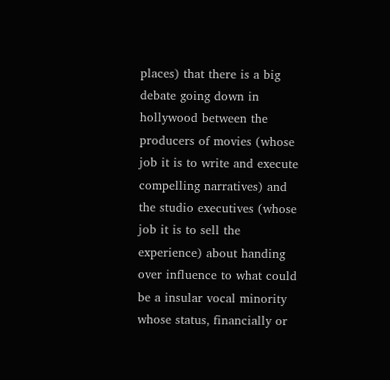places) that there is a big debate going down in hollywood between the producers of movies (whose job it is to write and execute compelling narratives) and the studio executives (whose job it is to sell the experience) about handing over influence to what could be a insular vocal minority whose status, financially or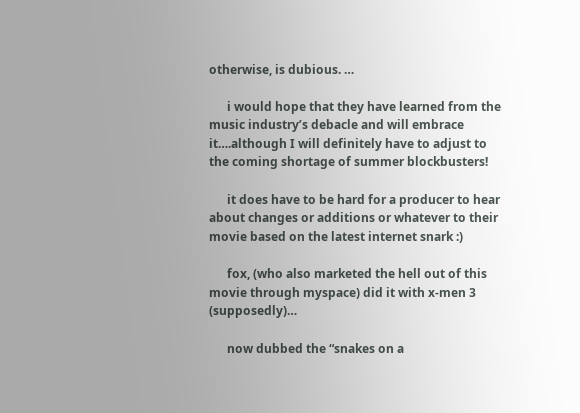otherwise, is dubious. …

      i would hope that they have learned from the music industry’s debacle and will embrace it….although I will definitely have to adjust to the coming shortage of summer blockbusters!

      it does have to be hard for a producer to hear about changes or additions or whatever to their movie based on the latest internet snark :)

      fox, (who also marketed the hell out of this movie through myspace) did it with x-men 3 (supposedly)…

      now dubbed the “snakes on a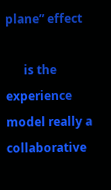plane” effect

      is the experience model really a collaborative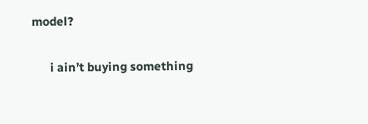model?

      i ain’t buying something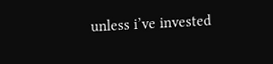unless i’ve invested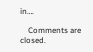in….

    Comments are closed.